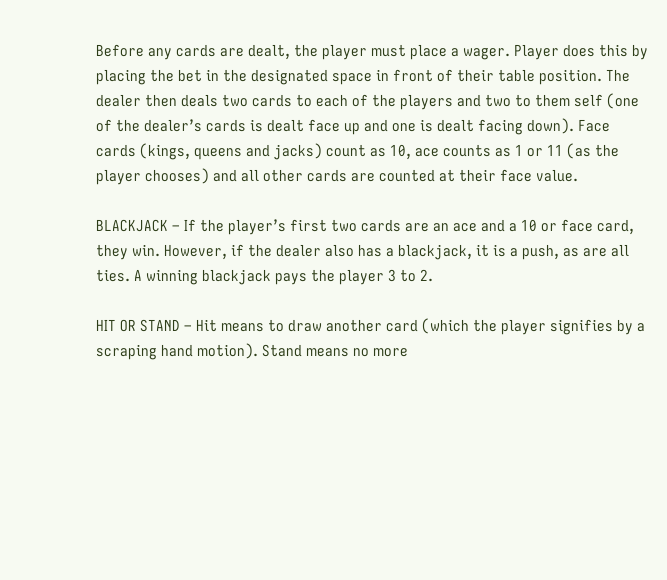Before any cards are dealt, the player must place a wager. Player does this by placing the bet in the designated space in front of their table position. The dealer then deals two cards to each of the players and two to them self (one of the dealer’s cards is dealt face up and one is dealt facing down). Face cards (kings, queens and jacks) count as 10, ace counts as 1 or 11 (as the player chooses) and all other cards are counted at their face value.

BLACKJACK – If the player’s first two cards are an ace and a 10 or face card, they win. However, if the dealer also has a blackjack, it is a push, as are all ties. A winning blackjack pays the player 3 to 2.

HIT OR STAND – Hit means to draw another card (which the player signifies by a scraping hand motion). Stand means no more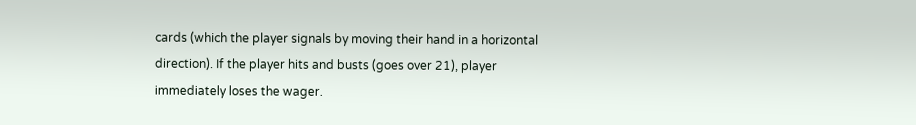cards (which the player signals by moving their hand in a horizontal direction). If the player hits and busts (goes over 21), player immediately loses the wager.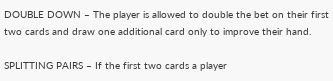DOUBLE DOWN – The player is allowed to double the bet on their first two cards and draw one additional card only to improve their hand.

SPLITTING PAIRS – If the first two cards a player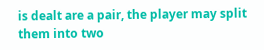is dealt are a pair, the player may split them into two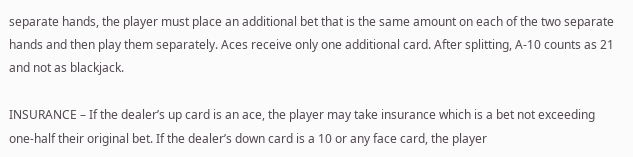separate hands, the player must place an additional bet that is the same amount on each of the two separate hands and then play them separately. Aces receive only one additional card. After splitting, A-10 counts as 21 and not as blackjack.

INSURANCE – If the dealer’s up card is an ace, the player may take insurance which is a bet not exceeding one-half their original bet. If the dealer’s down card is a 10 or any face card, the player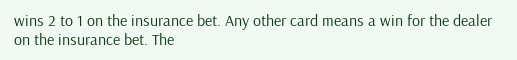wins 2 to 1 on the insurance bet. Any other card means a win for the dealer on the insurance bet. The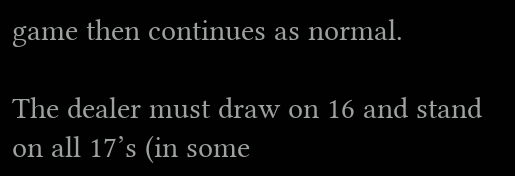game then continues as normal.

The dealer must draw on 16 and stand on all 17’s (in some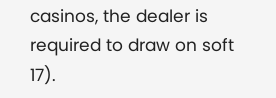casinos, the dealer is required to draw on soft 17).